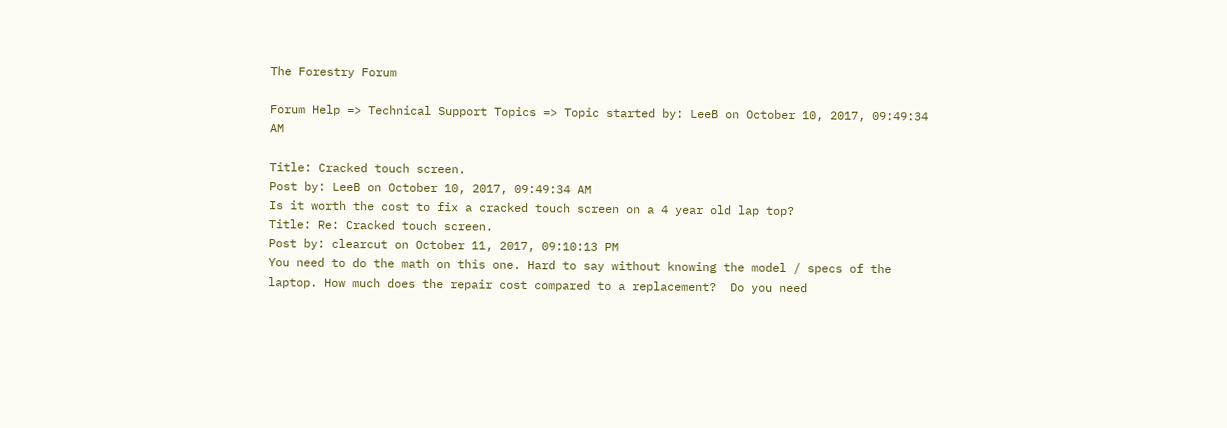The Forestry Forum

Forum Help => Technical Support Topics => Topic started by: LeeB on October 10, 2017, 09:49:34 AM

Title: Cracked touch screen.
Post by: LeeB on October 10, 2017, 09:49:34 AM
Is it worth the cost to fix a cracked touch screen on a 4 year old lap top?
Title: Re: Cracked touch screen.
Post by: clearcut on October 11, 2017, 09:10:13 PM
You need to do the math on this one. Hard to say without knowing the model / specs of the laptop. How much does the repair cost compared to a replacement?  Do you need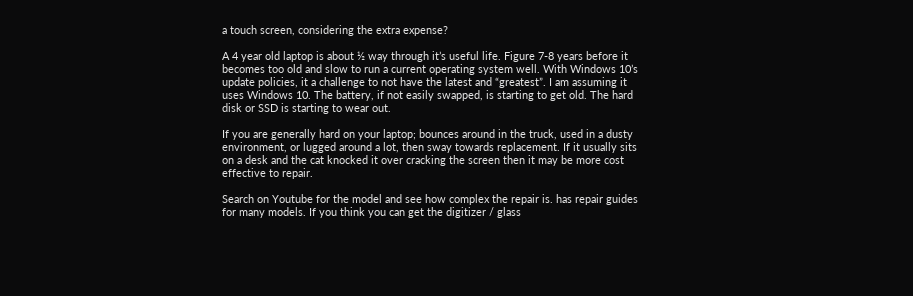a touch screen, considering the extra expense?

A 4 year old laptop is about ½ way through it’s useful life. Figure 7-8 years before it becomes too old and slow to run a current operating system well. With Windows 10’s update policies, it a challenge to not have the latest and “greatest”. I am assuming it uses Windows 10. The battery, if not easily swapped, is starting to get old. The hard disk or SSD is starting to wear out.

If you are generally hard on your laptop; bounces around in the truck, used in a dusty environment, or lugged around a lot, then sway towards replacement. If it usually sits on a desk and the cat knocked it over cracking the screen then it may be more cost effective to repair.

Search on Youtube for the model and see how complex the repair is. has repair guides for many models. If you think you can get the digitizer / glass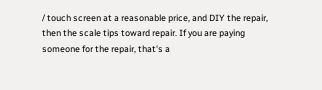/ touch screen at a reasonable price, and DIY the repair, then the scale tips toward repair. If you are paying someone for the repair, that's a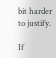bit harder to justify.

If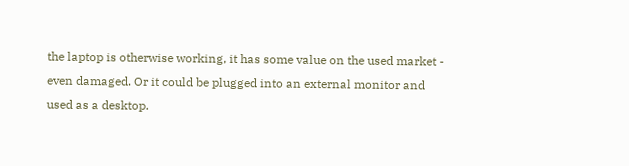the laptop is otherwise working, it has some value on the used market - even damaged. Or it could be plugged into an external monitor and used as a desktop.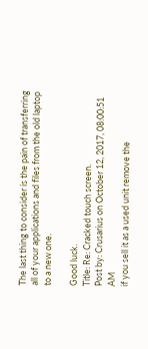The last thing to consider is the pain of transferring all of your applications and files from the old laptop to a new one.

Good luck.
Title: Re: Cracked touch screen.
Post by: Crusarius on October 12, 2017, 08:00:51 AM
if you sell it as a used unit remove the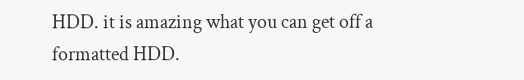HDD. it is amazing what you can get off a formatted HDD.